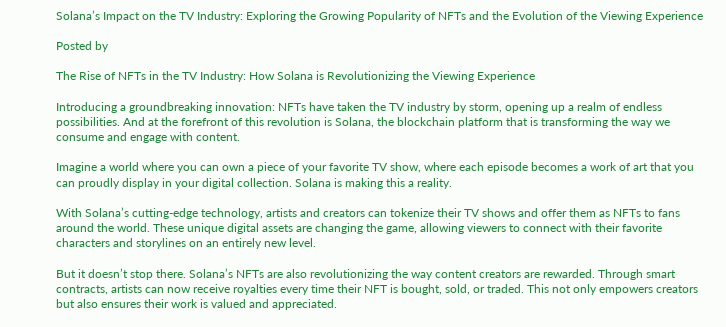Solana’s Impact on the TV Industry: Exploring the Growing Popularity of NFTs and the Evolution of the Viewing Experience

Posted by

The Rise of NFTs in the TV Industry: How Solana is Revolutionizing the Viewing Experience

Introducing a groundbreaking innovation: NFTs have taken the TV industry by storm, opening up a realm of endless possibilities. And at the forefront of this revolution is Solana, the blockchain platform that is transforming the way we consume and engage with content.

Imagine a world where you can own a piece of your favorite TV show, where each episode becomes a work of art that you can proudly display in your digital collection. Solana is making this a reality.

With Solana’s cutting-edge technology, artists and creators can tokenize their TV shows and offer them as NFTs to fans around the world. These unique digital assets are changing the game, allowing viewers to connect with their favorite characters and storylines on an entirely new level.

But it doesn’t stop there. Solana’s NFTs are also revolutionizing the way content creators are rewarded. Through smart contracts, artists can now receive royalties every time their NFT is bought, sold, or traded. This not only empowers creators but also ensures their work is valued and appreciated.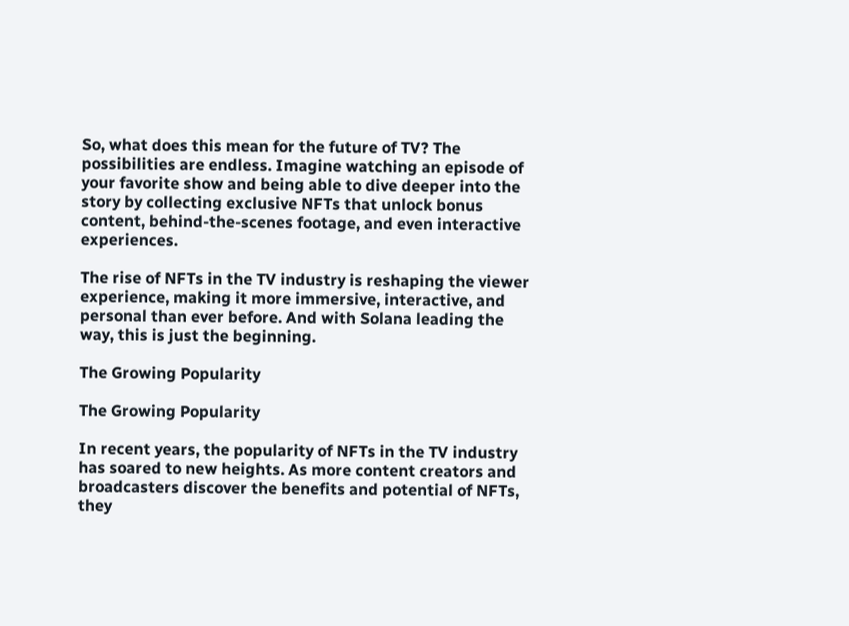So, what does this mean for the future of TV? The possibilities are endless. Imagine watching an episode of your favorite show and being able to dive deeper into the story by collecting exclusive NFTs that unlock bonus content, behind-the-scenes footage, and even interactive experiences.

The rise of NFTs in the TV industry is reshaping the viewer experience, making it more immersive, interactive, and personal than ever before. And with Solana leading the way, this is just the beginning.

The Growing Popularity

The Growing Popularity

In recent years, the popularity of NFTs in the TV industry has soared to new heights. As more content creators and broadcasters discover the benefits and potential of NFTs, they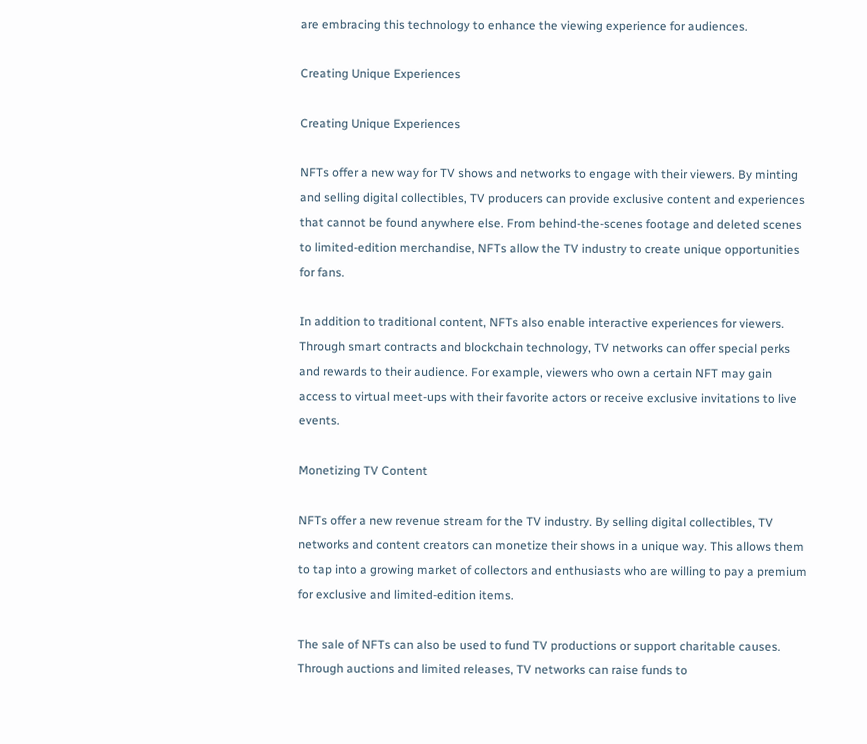are embracing this technology to enhance the viewing experience for audiences.

Creating Unique Experiences

Creating Unique Experiences

NFTs offer a new way for TV shows and networks to engage with their viewers. By minting and selling digital collectibles, TV producers can provide exclusive content and experiences that cannot be found anywhere else. From behind-the-scenes footage and deleted scenes to limited-edition merchandise, NFTs allow the TV industry to create unique opportunities for fans.

In addition to traditional content, NFTs also enable interactive experiences for viewers. Through smart contracts and blockchain technology, TV networks can offer special perks and rewards to their audience. For example, viewers who own a certain NFT may gain access to virtual meet-ups with their favorite actors or receive exclusive invitations to live events.

Monetizing TV Content

NFTs offer a new revenue stream for the TV industry. By selling digital collectibles, TV networks and content creators can monetize their shows in a unique way. This allows them to tap into a growing market of collectors and enthusiasts who are willing to pay a premium for exclusive and limited-edition items.

The sale of NFTs can also be used to fund TV productions or support charitable causes. Through auctions and limited releases, TV networks can raise funds to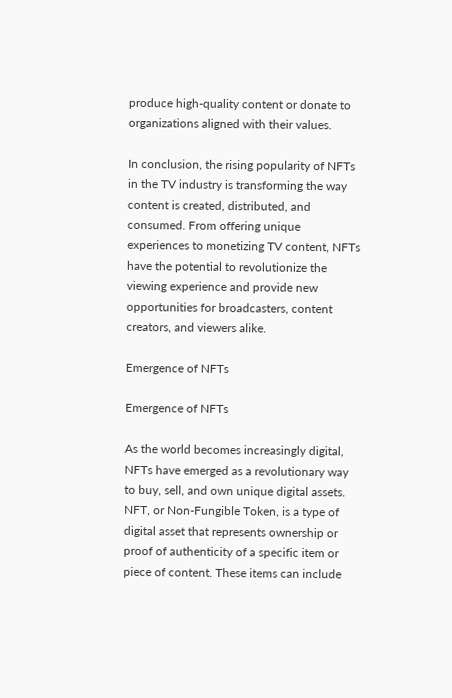produce high-quality content or donate to organizations aligned with their values.

In conclusion, the rising popularity of NFTs in the TV industry is transforming the way content is created, distributed, and consumed. From offering unique experiences to monetizing TV content, NFTs have the potential to revolutionize the viewing experience and provide new opportunities for broadcasters, content creators, and viewers alike.

Emergence of NFTs

Emergence of NFTs

As the world becomes increasingly digital, NFTs have emerged as a revolutionary way to buy, sell, and own unique digital assets. NFT, or Non-Fungible Token, is a type of digital asset that represents ownership or proof of authenticity of a specific item or piece of content. These items can include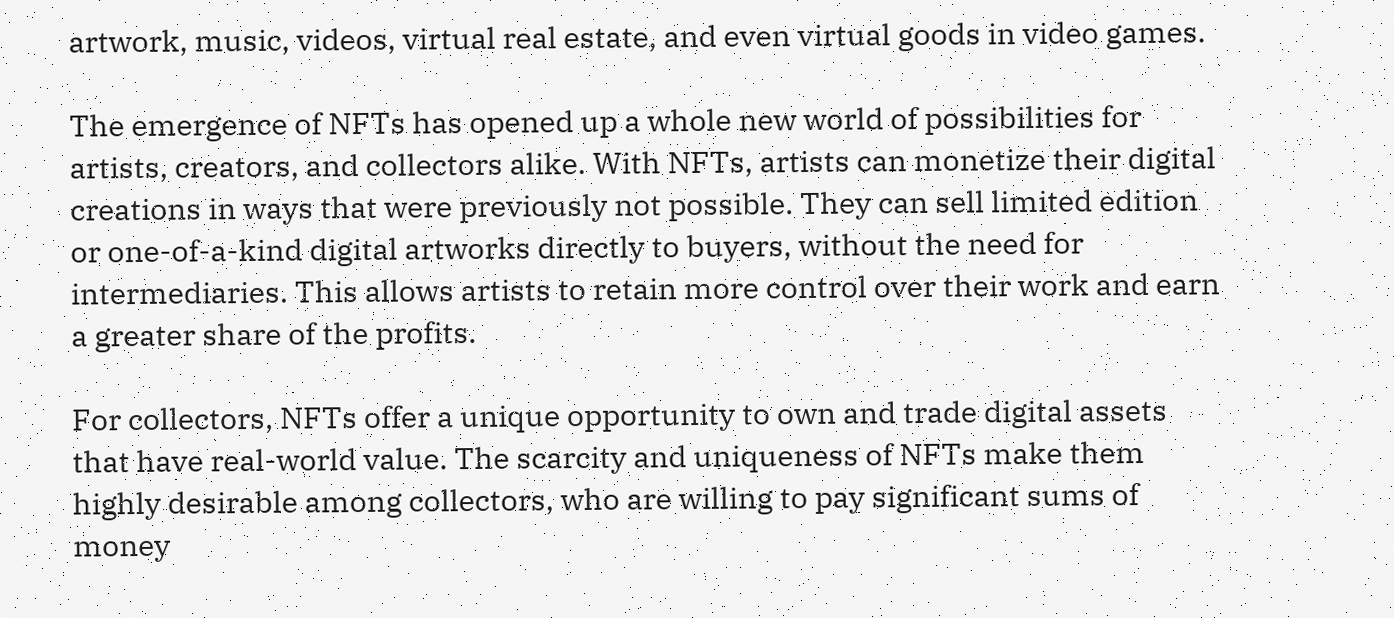artwork, music, videos, virtual real estate, and even virtual goods in video games.

The emergence of NFTs has opened up a whole new world of possibilities for artists, creators, and collectors alike. With NFTs, artists can monetize their digital creations in ways that were previously not possible. They can sell limited edition or one-of-a-kind digital artworks directly to buyers, without the need for intermediaries. This allows artists to retain more control over their work and earn a greater share of the profits.

For collectors, NFTs offer a unique opportunity to own and trade digital assets that have real-world value. The scarcity and uniqueness of NFTs make them highly desirable among collectors, who are willing to pay significant sums of money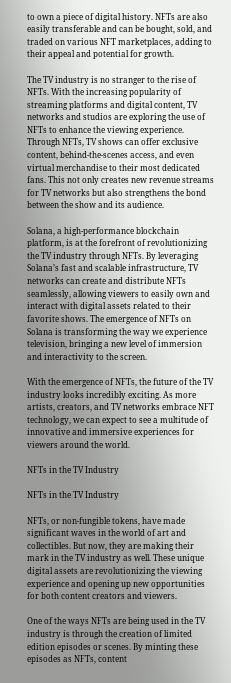to own a piece of digital history. NFTs are also easily transferable and can be bought, sold, and traded on various NFT marketplaces, adding to their appeal and potential for growth.

The TV industry is no stranger to the rise of NFTs. With the increasing popularity of streaming platforms and digital content, TV networks and studios are exploring the use of NFTs to enhance the viewing experience. Through NFTs, TV shows can offer exclusive content, behind-the-scenes access, and even virtual merchandise to their most dedicated fans. This not only creates new revenue streams for TV networks but also strengthens the bond between the show and its audience.

Solana, a high-performance blockchain platform, is at the forefront of revolutionizing the TV industry through NFTs. By leveraging Solana’s fast and scalable infrastructure, TV networks can create and distribute NFTs seamlessly, allowing viewers to easily own and interact with digital assets related to their favorite shows. The emergence of NFTs on Solana is transforming the way we experience television, bringing a new level of immersion and interactivity to the screen.

With the emergence of NFTs, the future of the TV industry looks incredibly exciting. As more artists, creators, and TV networks embrace NFT technology, we can expect to see a multitude of innovative and immersive experiences for viewers around the world.

NFTs in the TV Industry

NFTs in the TV Industry

NFTs, or non-fungible tokens, have made significant waves in the world of art and collectibles. But now, they are making their mark in the TV industry as well. These unique digital assets are revolutionizing the viewing experience and opening up new opportunities for both content creators and viewers.

One of the ways NFTs are being used in the TV industry is through the creation of limited edition episodes or scenes. By minting these episodes as NFTs, content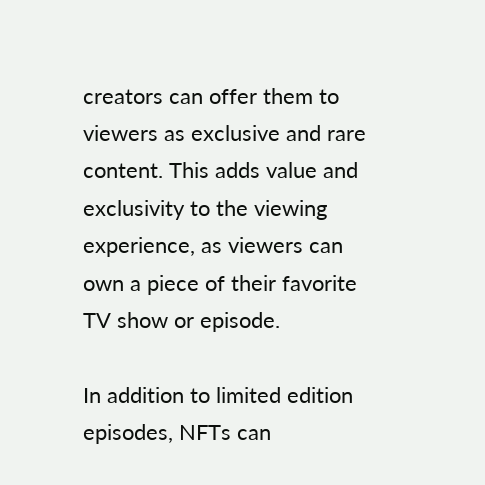creators can offer them to viewers as exclusive and rare content. This adds value and exclusivity to the viewing experience, as viewers can own a piece of their favorite TV show or episode.

In addition to limited edition episodes, NFTs can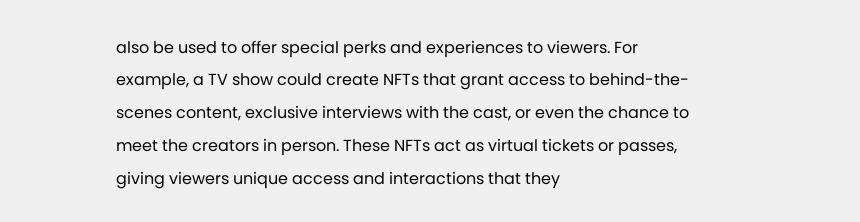also be used to offer special perks and experiences to viewers. For example, a TV show could create NFTs that grant access to behind-the-scenes content, exclusive interviews with the cast, or even the chance to meet the creators in person. These NFTs act as virtual tickets or passes, giving viewers unique access and interactions that they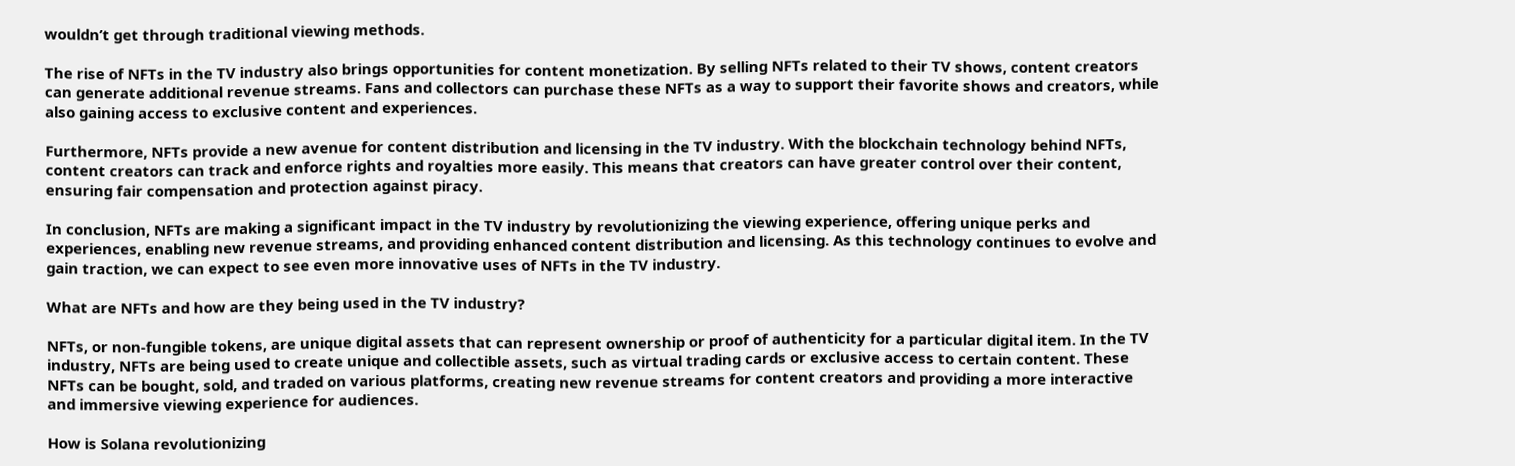wouldn’t get through traditional viewing methods.

The rise of NFTs in the TV industry also brings opportunities for content monetization. By selling NFTs related to their TV shows, content creators can generate additional revenue streams. Fans and collectors can purchase these NFTs as a way to support their favorite shows and creators, while also gaining access to exclusive content and experiences.

Furthermore, NFTs provide a new avenue for content distribution and licensing in the TV industry. With the blockchain technology behind NFTs, content creators can track and enforce rights and royalties more easily. This means that creators can have greater control over their content, ensuring fair compensation and protection against piracy.

In conclusion, NFTs are making a significant impact in the TV industry by revolutionizing the viewing experience, offering unique perks and experiences, enabling new revenue streams, and providing enhanced content distribution and licensing. As this technology continues to evolve and gain traction, we can expect to see even more innovative uses of NFTs in the TV industry.

What are NFTs and how are they being used in the TV industry?

NFTs, or non-fungible tokens, are unique digital assets that can represent ownership or proof of authenticity for a particular digital item. In the TV industry, NFTs are being used to create unique and collectible assets, such as virtual trading cards or exclusive access to certain content. These NFTs can be bought, sold, and traded on various platforms, creating new revenue streams for content creators and providing a more interactive and immersive viewing experience for audiences.

How is Solana revolutionizing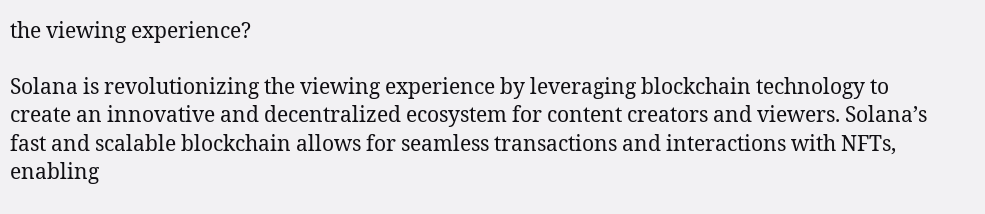the viewing experience?

Solana is revolutionizing the viewing experience by leveraging blockchain technology to create an innovative and decentralized ecosystem for content creators and viewers. Solana’s fast and scalable blockchain allows for seamless transactions and interactions with NFTs, enabling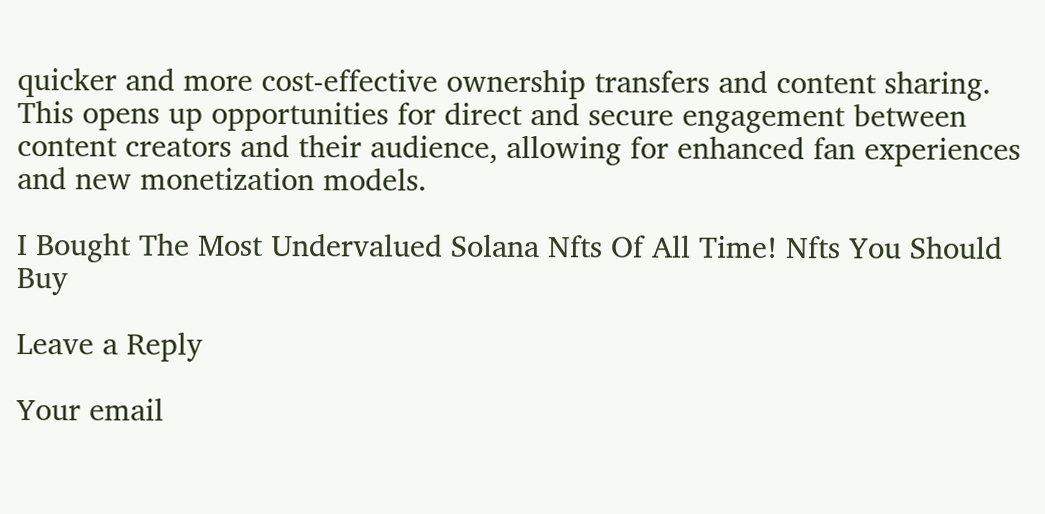quicker and more cost-effective ownership transfers and content sharing. This opens up opportunities for direct and secure engagement between content creators and their audience, allowing for enhanced fan experiences and new monetization models.

I Bought The Most Undervalued Solana Nfts Of All Time! Nfts You Should Buy

Leave a Reply

Your email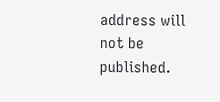address will not be published.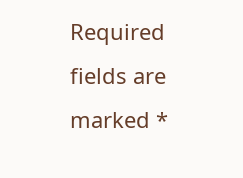Required fields are marked *